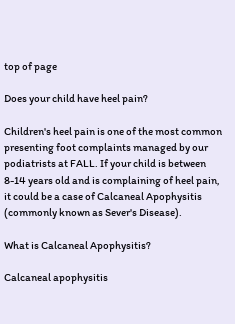top of page

Does your child have heel pain?

Children's heel pain is one of the most common presenting foot complaints managed by our podiatrists at FALL. If your child is between 8-14 years old and is complaining of heel pain, it could be a case of Calcaneal Apophysitis (commonly known as Sever's Disease).

What is Calcaneal Apophysitis?

Calcaneal apophysitis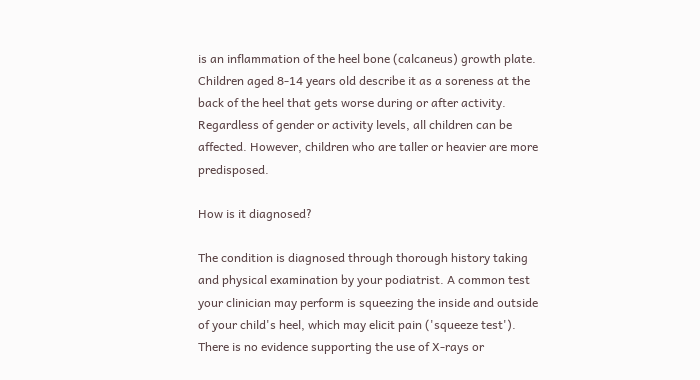is an inflammation of the heel bone (calcaneus) growth plate. Children aged 8-14 years old describe it as a soreness at the back of the heel that gets worse during or after activity. Regardless of gender or activity levels, all children can be affected. However, children who are taller or heavier are more predisposed.

How is it diagnosed?

The condition is diagnosed through thorough history taking and physical examination by your podiatrist. A common test your clinician may perform is squeezing the inside and outside of your child's heel, which may elicit pain ('squeeze test'). There is no evidence supporting the use of X-rays or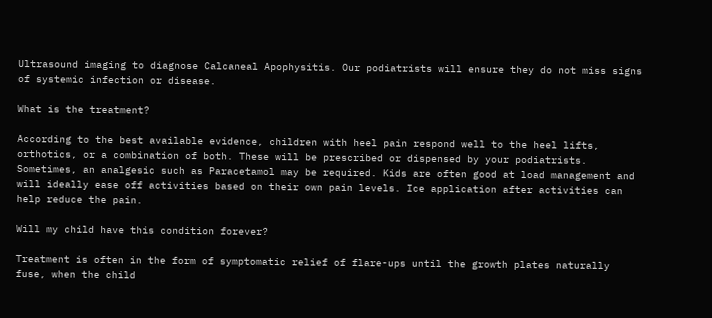Ultrasound imaging to diagnose Calcaneal Apophysitis. Our podiatrists will ensure they do not miss signs of systemic infection or disease.

What is the treatment?

According to the best available evidence, children with heel pain respond well to the heel lifts, orthotics, or a combination of both. These will be prescribed or dispensed by your podiatrists. Sometimes, an analgesic such as Paracetamol may be required. Kids are often good at load management and will ideally ease off activities based on their own pain levels. Ice application after activities can help reduce the pain.

Will my child have this condition forever?

Treatment is often in the form of symptomatic relief of flare-ups until the growth plates naturally fuse, when the child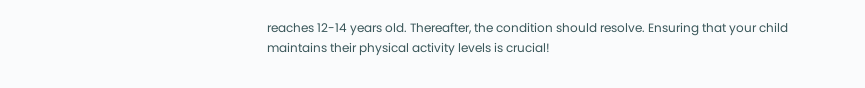reaches 12-14 years old. Thereafter, the condition should resolve. Ensuring that your child maintains their physical activity levels is crucial!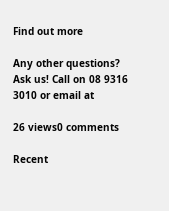Find out more

Any other questions? Ask us! Call on 08 9316 3010 or email at

26 views0 comments

Recent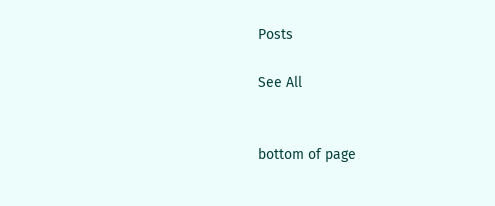Posts

See All


bottom of page